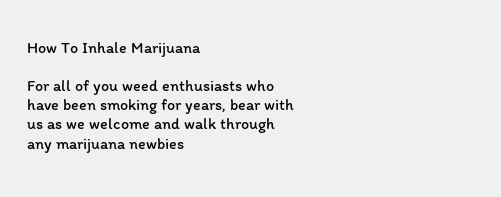How To Inhale Marijuana

For all of you weed enthusiasts who have been smoking for years, bear with us as we welcome and walk through any marijuana newbies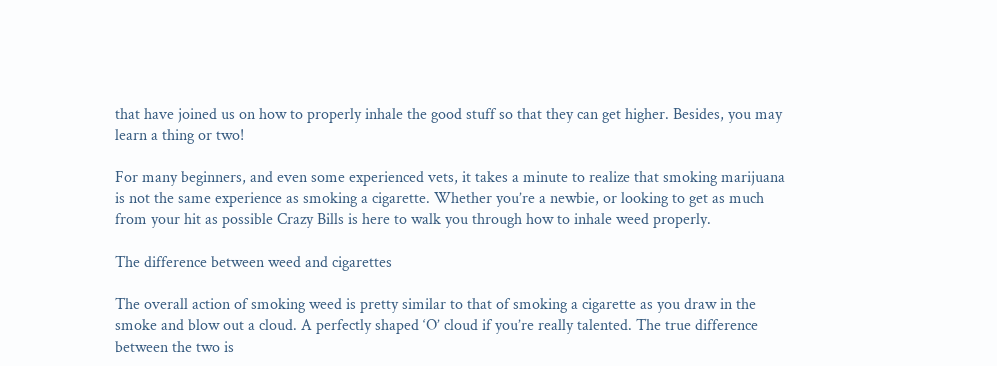that have joined us on how to properly inhale the good stuff so that they can get higher. Besides, you may learn a thing or two!

For many beginners, and even some experienced vets, it takes a minute to realize that smoking marijuana is not the same experience as smoking a cigarette. Whether you’re a newbie, or looking to get as much from your hit as possible Crazy Bills is here to walk you through how to inhale weed properly.

The difference between weed and cigarettes

The overall action of smoking weed is pretty similar to that of smoking a cigarette as you draw in the smoke and blow out a cloud. A perfectly shaped ‘O’ cloud if you’re really talented. The true difference between the two is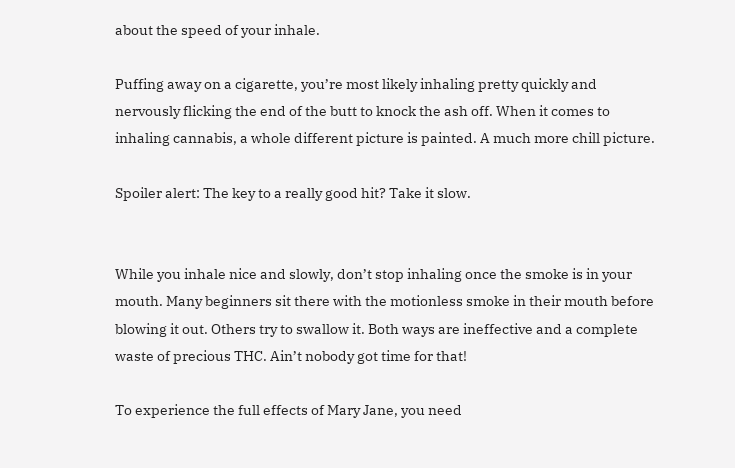about the speed of your inhale.

Puffing away on a cigarette, you’re most likely inhaling pretty quickly and nervously flicking the end of the butt to knock the ash off. When it comes to inhaling cannabis, a whole different picture is painted. A much more chill picture.

Spoiler alert: The key to a really good hit? Take it slow.


While you inhale nice and slowly, don’t stop inhaling once the smoke is in your mouth. Many beginners sit there with the motionless smoke in their mouth before blowing it out. Others try to swallow it. Both ways are ineffective and a complete waste of precious THC. Ain’t nobody got time for that!

To experience the full effects of Mary Jane, you need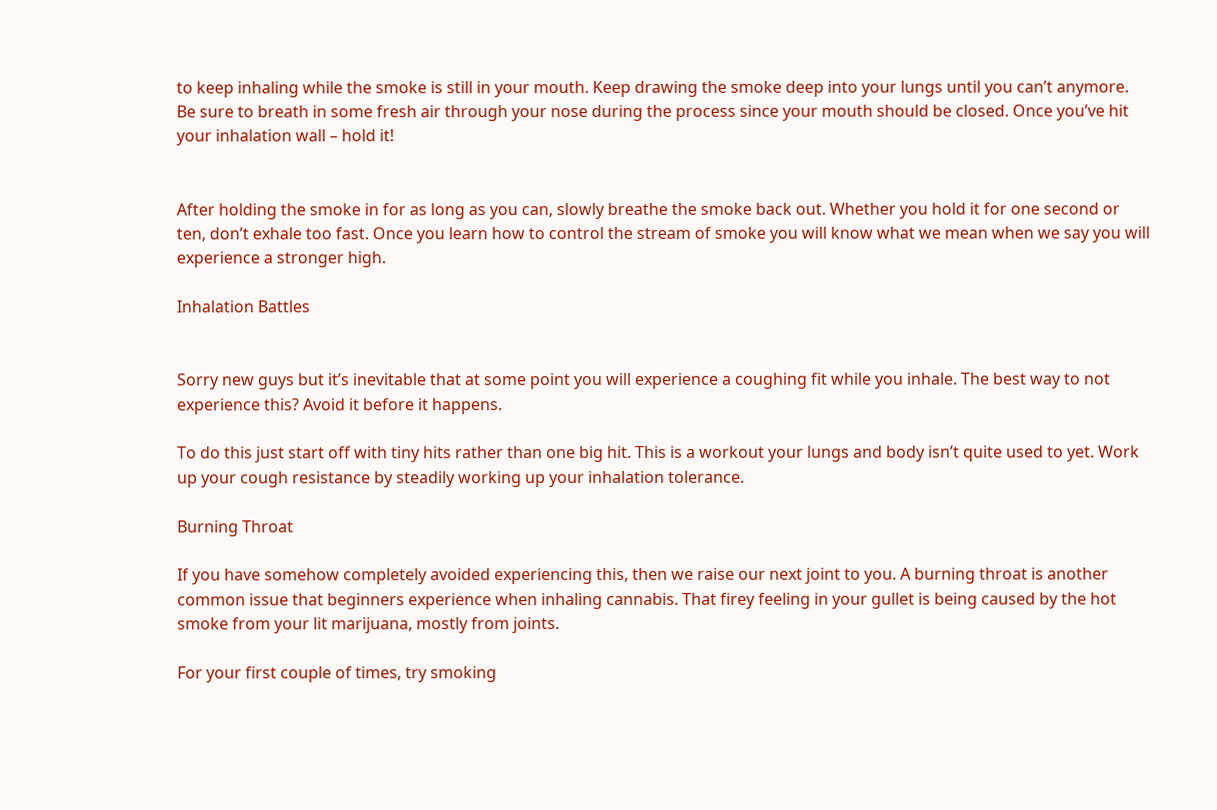to keep inhaling while the smoke is still in your mouth. Keep drawing the smoke deep into your lungs until you can’t anymore. Be sure to breath in some fresh air through your nose during the process since your mouth should be closed. Once you’ve hit your inhalation wall – hold it!


After holding the smoke in for as long as you can, slowly breathe the smoke back out. Whether you hold it for one second or ten, don’t exhale too fast. Once you learn how to control the stream of smoke you will know what we mean when we say you will experience a stronger high.

Inhalation Battles


Sorry new guys but it’s inevitable that at some point you will experience a coughing fit while you inhale. The best way to not experience this? Avoid it before it happens.

To do this just start off with tiny hits rather than one big hit. This is a workout your lungs and body isn’t quite used to yet. Work up your cough resistance by steadily working up your inhalation tolerance.

Burning Throat

If you have somehow completely avoided experiencing this, then we raise our next joint to you. A burning throat is another common issue that beginners experience when inhaling cannabis. That firey feeling in your gullet is being caused by the hot smoke from your lit marijuana, mostly from joints.

For your first couple of times, try smoking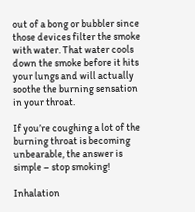out of a bong or bubbler since those devices filter the smoke with water. That water cools down the smoke before it hits your lungs and will actually soothe the burning sensation in your throat.

If you’re coughing a lot of the burning throat is becoming unbearable, the answer is simple – stop smoking!

Inhalation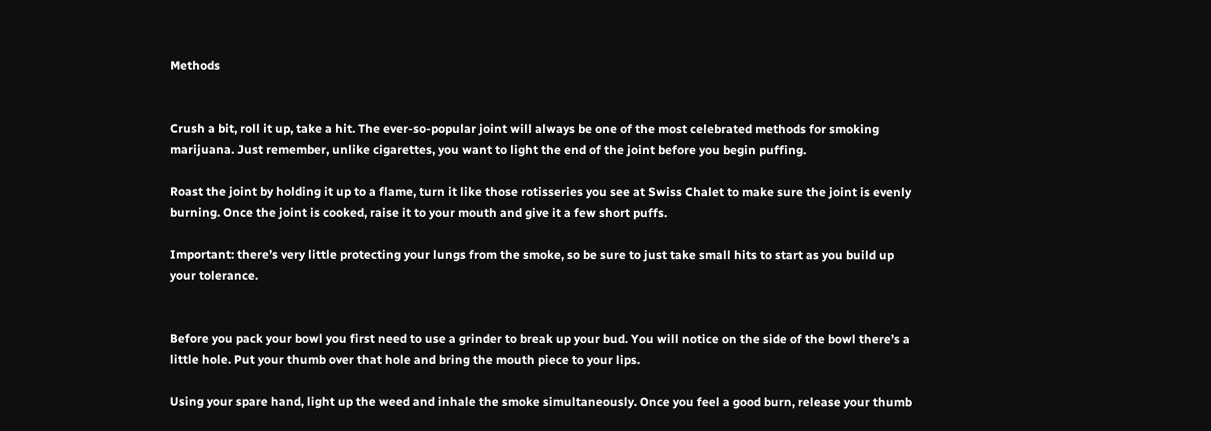Methods


Crush a bit, roll it up, take a hit. The ever-so-popular joint will always be one of the most celebrated methods for smoking marijuana. Just remember, unlike cigarettes, you want to light the end of the joint before you begin puffing.

Roast the joint by holding it up to a flame, turn it like those rotisseries you see at Swiss Chalet to make sure the joint is evenly burning. Once the joint is cooked, raise it to your mouth and give it a few short puffs.

Important: there’s very little protecting your lungs from the smoke, so be sure to just take small hits to start as you build up your tolerance.


Before you pack your bowl you first need to use a grinder to break up your bud. You will notice on the side of the bowl there’s a little hole. Put your thumb over that hole and bring the mouth piece to your lips.

Using your spare hand, light up the weed and inhale the smoke simultaneously. Once you feel a good burn, release your thumb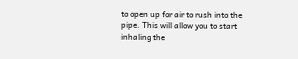to open up for air to rush into the pipe. This will allow you to start inhaling the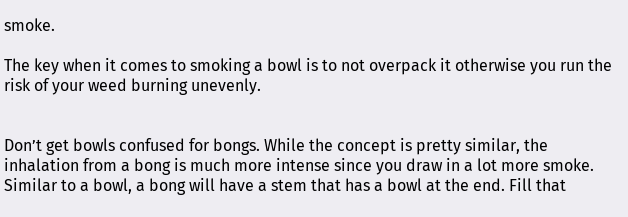smoke.

The key when it comes to smoking a bowl is to not overpack it otherwise you run the risk of your weed burning unevenly.


Don’t get bowls confused for bongs. While the concept is pretty similar, the inhalation from a bong is much more intense since you draw in a lot more smoke. Similar to a bowl, a bong will have a stem that has a bowl at the end. Fill that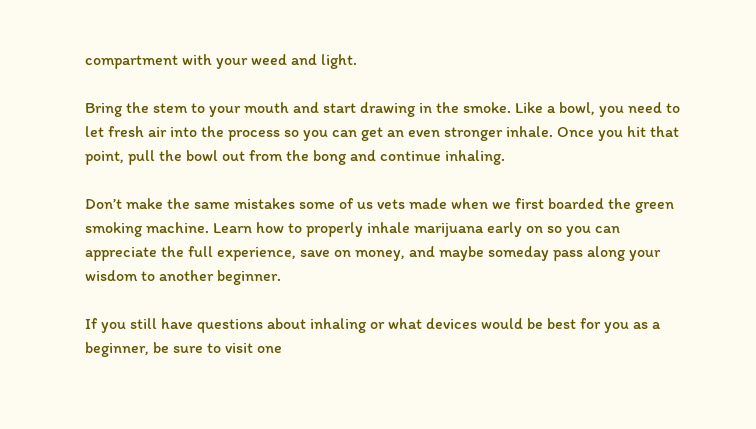compartment with your weed and light.

Bring the stem to your mouth and start drawing in the smoke. Like a bowl, you need to let fresh air into the process so you can get an even stronger inhale. Once you hit that point, pull the bowl out from the bong and continue inhaling.

Don’t make the same mistakes some of us vets made when we first boarded the green smoking machine. Learn how to properly inhale marijuana early on so you can appreciate the full experience, save on money, and maybe someday pass along your wisdom to another beginner.

If you still have questions about inhaling or what devices would be best for you as a beginner, be sure to visit one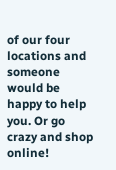of our four locations and someone would be happy to help you. Or go crazy and shop online!